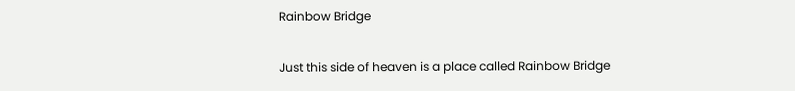Rainbow Bridge

Just this side of heaven is a place called Rainbow Bridge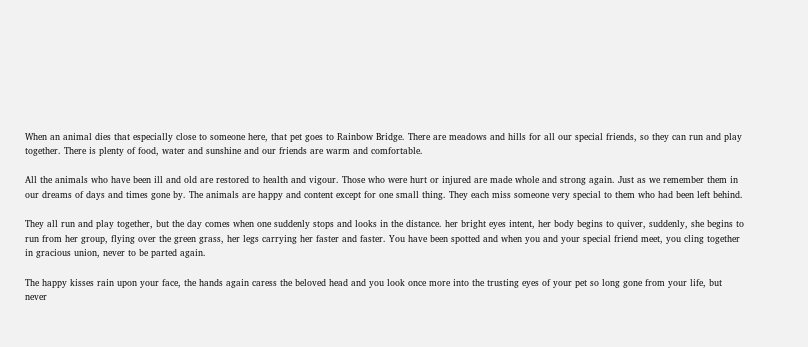When an animal dies that especially close to someone here, that pet goes to Rainbow Bridge. There are meadows and hills for all our special friends, so they can run and play together. There is plenty of food, water and sunshine and our friends are warm and comfortable.

All the animals who have been ill and old are restored to health and vigour. Those who were hurt or injured are made whole and strong again. Just as we remember them in our dreams of days and times gone by. The animals are happy and content except for one small thing. They each miss someone very special to them who had been left behind.

They all run and play together, but the day comes when one suddenly stops and looks in the distance. her bright eyes intent, her body begins to quiver, suddenly, she begins to run from her group, flying over the green grass, her legs carrying her faster and faster. You have been spotted and when you and your special friend meet, you cling together in gracious union, never to be parted again.

The happy kisses rain upon your face, the hands again caress the beloved head and you look once more into the trusting eyes of your pet so long gone from your life, but never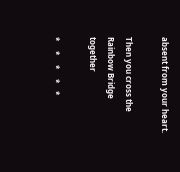absent from your heart.

Then you cross the Rainbow Bridge together

*     *     *     *    *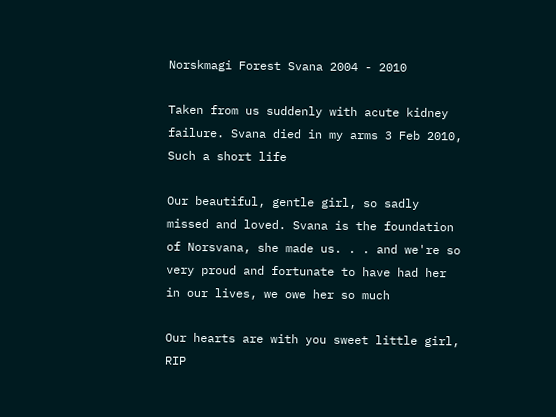Norskmagi Forest Svana 2004 - 2010

Taken from us suddenly with acute kidney failure. Svana died in my arms 3 Feb 2010, Such a short life

Our beautiful, gentle girl, so sadly missed and loved. Svana is the foundation of Norsvana, she made us. . . and we're so very proud and fortunate to have had her in our lives, we owe her so much

Our hearts are with you sweet little girl, RIP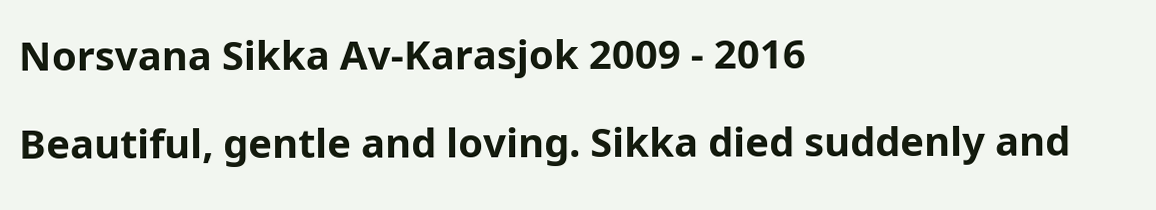Norsvana Sikka Av-Karasjok 2009 - 2016

Beautiful, gentle and loving. Sikka died suddenly and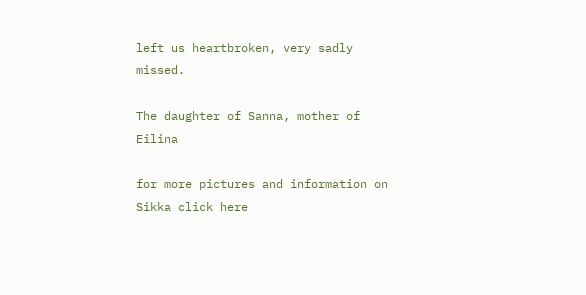left us heartbroken, very sadly missed.

The daughter of Sanna, mother of Eilina

for more pictures and information on Sikka click here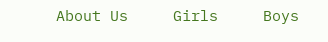About Us     Girls     Boys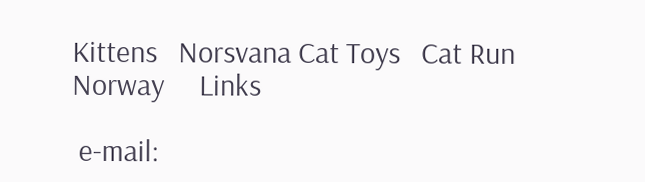Kittens   Norsvana Cat Toys   Cat Run  Norway     Links

 e-mail: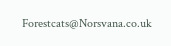Forestcats@Norsvana.co.uk